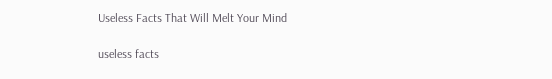Useless Facts That Will Melt Your Mind

useless facts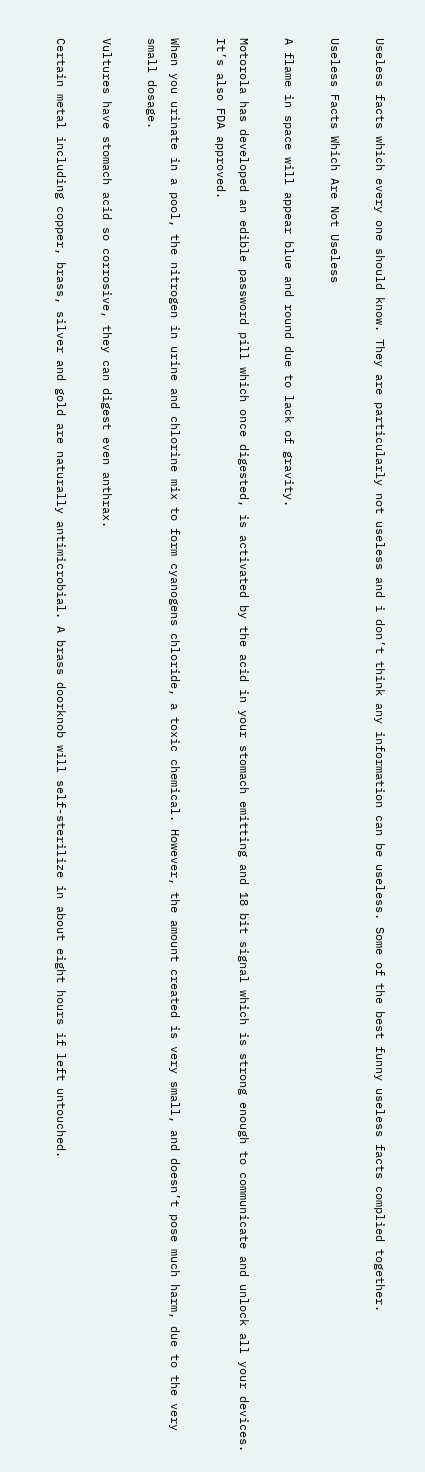Useless facts which every one should know. They are particularly not useless and i don’t think any information can be useless. Some of the best funny useless facts complied together.

Useless Facts Which Are Not Useless

A flame in space will appear blue and round due to lack of gravity.

Motorola has developed an edible password pill which once digested, is activated by the acid in your stomach emitting and 18 bit signal which is strong enough to communicate and unlock all your devices. It’s also FDA approved.

When you urinate in a pool, the nitrogen in urine and chlorine mix to form cyanogens chloride, a toxic chemical. However, the amount created is very small, and doesn’t pose much harm, due to the very small dosage.

Vultures have stomach acid so corrosive, they can digest even anthrax.

Certain metal including copper, brass, silver and gold are naturally antimicrobial. A brass doorknob will self-sterilize in about eight hours if left untouched.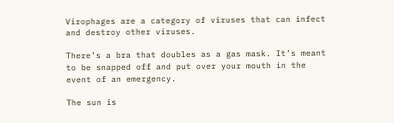Virophages are a category of viruses that can infect and destroy other viruses.

There’s a bra that doubles as a gas mask. It’s meant to be snapped off and put over your mouth in the event of an emergency.

The sun is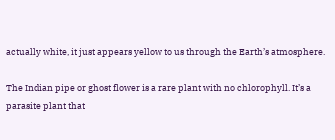actually white, it just appears yellow to us through the Earth’s atmosphere.

The Indian pipe or ghost flower is a rare plant with no chlorophyll. It’s a parasite plant that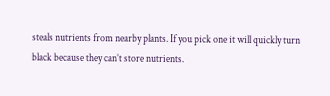steals nutrients from nearby plants. If you pick one it will quickly turn black because they can’t store nutrients.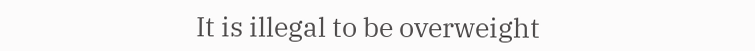It is illegal to be overweight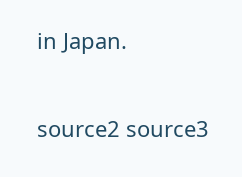in Japan.

source2 source3